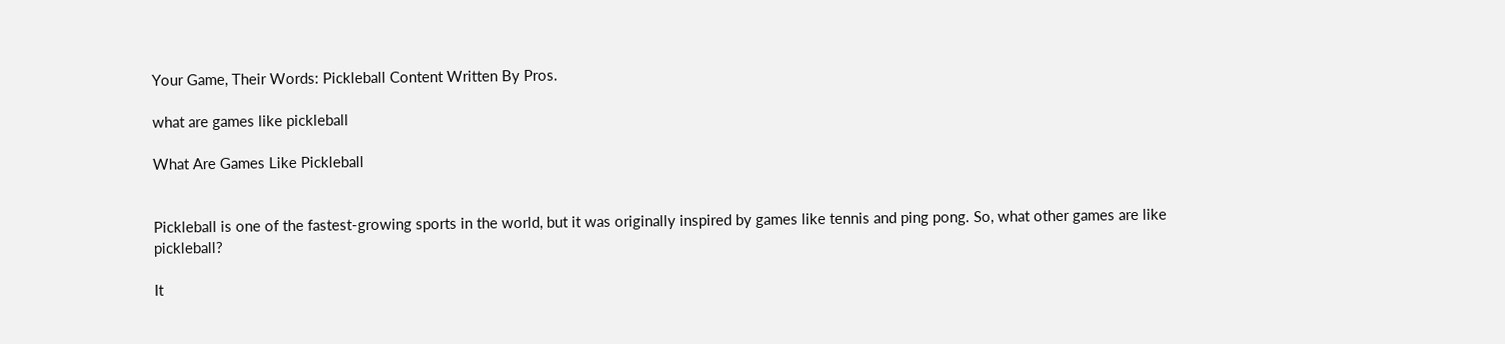Your Game, Their Words: Pickleball Content Written By Pros.

what are games like pickleball

What Are Games Like Pickleball


Pickleball is one of the fastest-growing sports in the world, but it was originally inspired by games like tennis and ping pong. So, what other games are like pickleball?

It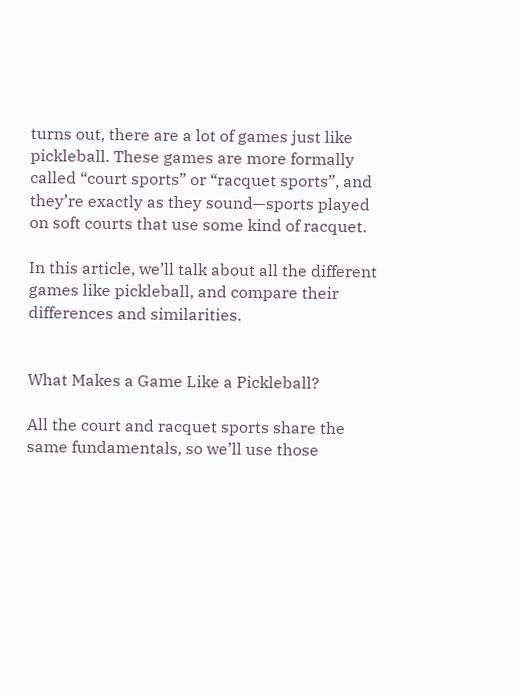turns out, there are a lot of games just like pickleball. These games are more formally called “court sports” or “racquet sports”, and they’re exactly as they sound—sports played on soft courts that use some kind of racquet.

In this article, we’ll talk about all the different games like pickleball, and compare their differences and similarities.


What Makes a Game Like a Pickleball?

All the court and racquet sports share the same fundamentals, so we’ll use those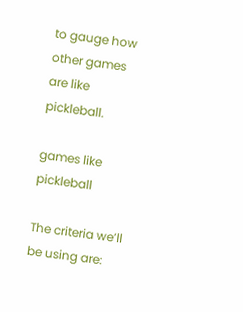to gauge how other games are like pickleball.

games like pickleball

The criteria we’ll be using are: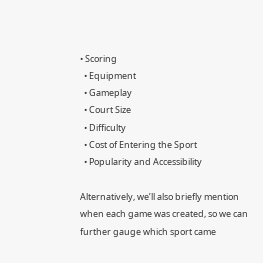• Scoring
  • Equipment
  • Gameplay
  • Court Size
  • Difficulty
  • Cost of Entering the Sport
  • Popularity and Accessibility

Alternatively, we’ll also briefly mention when each game was created, so we can further gauge which sport came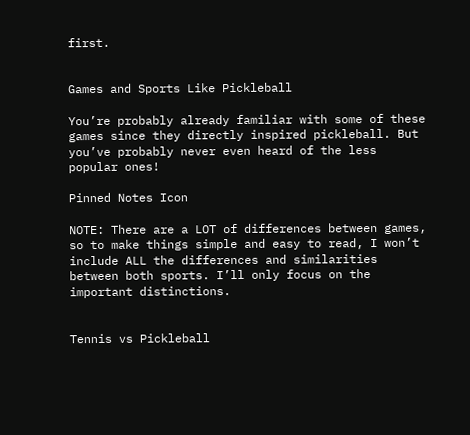first.


Games and Sports Like Pickleball

You’re probably already familiar with some of these games since they directly inspired pickleball. But you’ve probably never even heard of the less popular ones!

Pinned Notes Icon

NOTE: There are a LOT of differences between games, so to make things simple and easy to read, I won’t include ALL the differences and similarities between both sports. I’ll only focus on the important distinctions.


Tennis vs Pickleball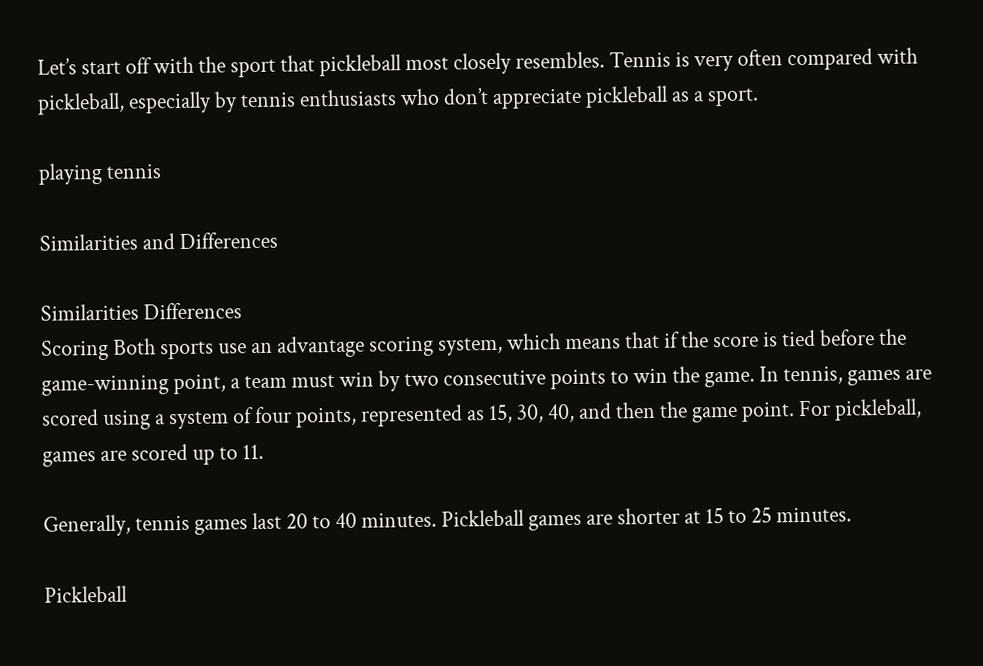Let’s start off with the sport that pickleball most closely resembles. Tennis is very often compared with pickleball, especially by tennis enthusiasts who don’t appreciate pickleball as a sport.

playing tennis

Similarities and Differences

Similarities Differences
Scoring Both sports use an advantage scoring system, which means that if the score is tied before the game-winning point, a team must win by two consecutive points to win the game. In tennis, games are scored using a system of four points, represented as 15, 30, 40, and then the game point. For pickleball, games are scored up to 11.

Generally, tennis games last 20 to 40 minutes. Pickleball games are shorter at 15 to 25 minutes.

Pickleball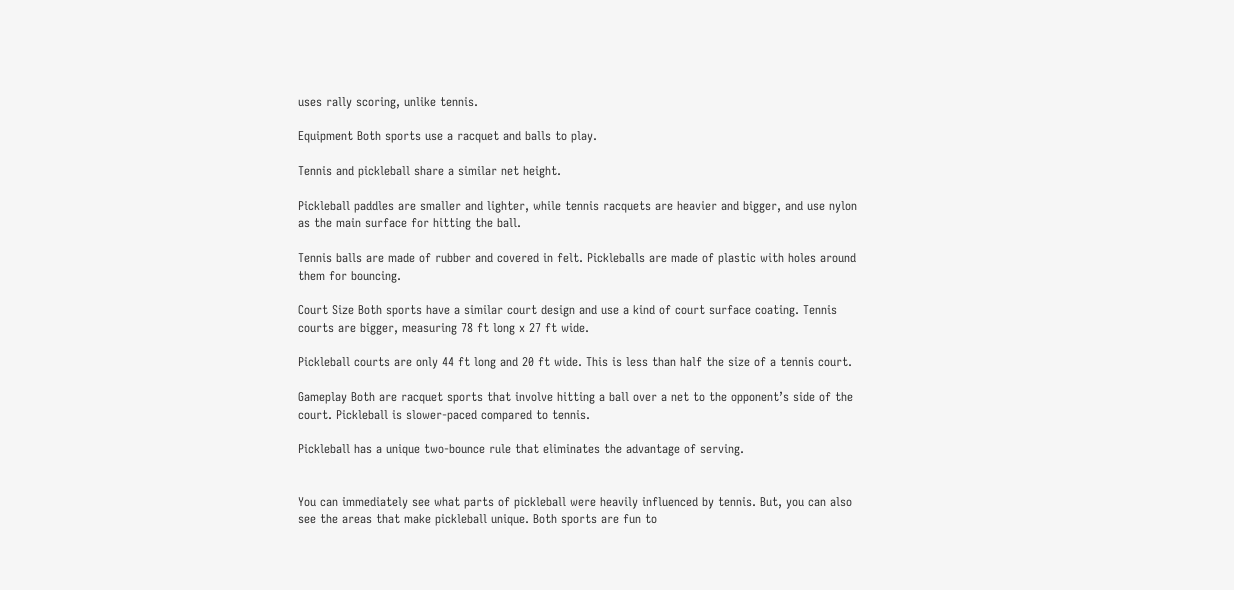uses rally scoring, unlike tennis.

Equipment Both sports use a racquet and balls to play.

Tennis and pickleball share a similar net height.

Pickleball paddles are smaller and lighter, while tennis racquets are heavier and bigger, and use nylon as the main surface for hitting the ball.

Tennis balls are made of rubber and covered in felt. Pickleballs are made of plastic with holes around them for bouncing.

Court Size Both sports have a similar court design and use a kind of court surface coating. Tennis courts are bigger, measuring 78 ft long x 27 ft wide.

Pickleball courts are only 44 ft long and 20 ft wide. This is less than half the size of a tennis court.

Gameplay Both are racquet sports that involve hitting a ball over a net to the opponent’s side of the court. Pickleball is slower-paced compared to tennis.

Pickleball has a unique two-bounce rule that eliminates the advantage of serving.


You can immediately see what parts of pickleball were heavily influenced by tennis. But, you can also see the areas that make pickleball unique. Both sports are fun to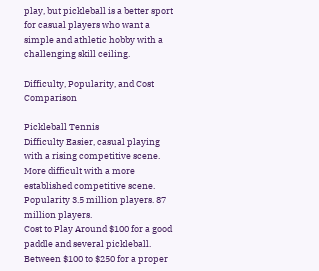play, but pickleball is a better sport for casual players who want a simple and athletic hobby with a challenging skill ceiling.

Difficulty, Popularity, and Cost Comparison

Pickleball Tennis
Difficulty Easier, casual playing with a rising competitive scene. More difficult with a more established competitive scene.
Popularity 3.5 million players. 87 million players.
Cost to Play Around $100 for a good paddle and several pickleball. Between $100 to $250 for a proper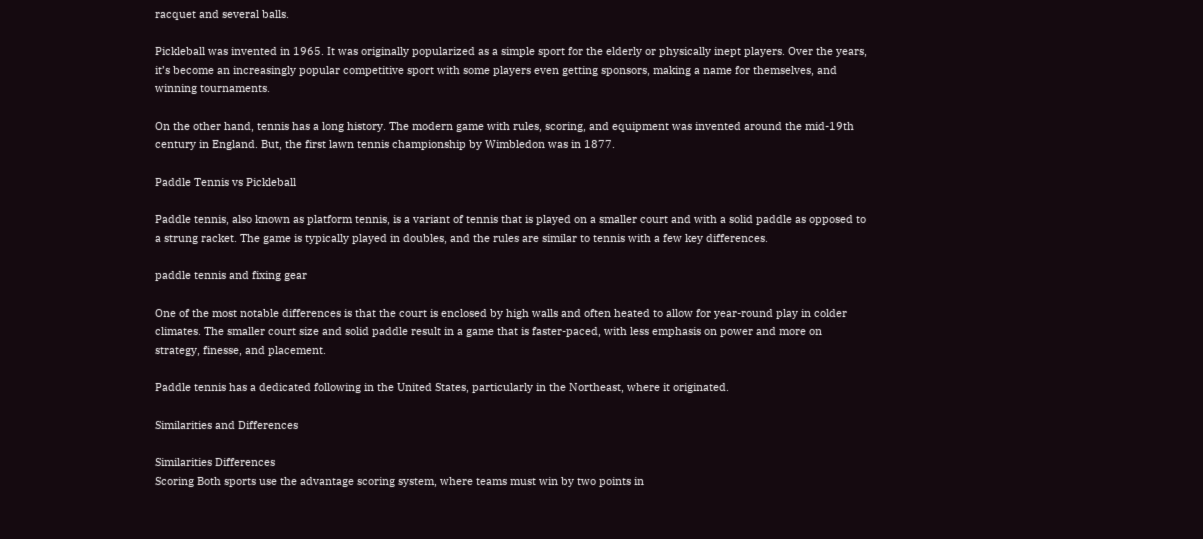racquet and several balls.

Pickleball was invented in 1965. It was originally popularized as a simple sport for the elderly or physically inept players. Over the years, it’s become an increasingly popular competitive sport with some players even getting sponsors, making a name for themselves, and winning tournaments.

On the other hand, tennis has a long history. The modern game with rules, scoring, and equipment was invented around the mid-19th century in England. But, the first lawn tennis championship by Wimbledon was in 1877.

Paddle Tennis vs Pickleball

Paddle tennis, also known as platform tennis, is a variant of tennis that is played on a smaller court and with a solid paddle as opposed to a strung racket. The game is typically played in doubles, and the rules are similar to tennis with a few key differences.

paddle tennis and fixing gear

One of the most notable differences is that the court is enclosed by high walls and often heated to allow for year-round play in colder climates. The smaller court size and solid paddle result in a game that is faster-paced, with less emphasis on power and more on strategy, finesse, and placement.

Paddle tennis has a dedicated following in the United States, particularly in the Northeast, where it originated.

Similarities and Differences

Similarities Differences
Scoring Both sports use the advantage scoring system, where teams must win by two points in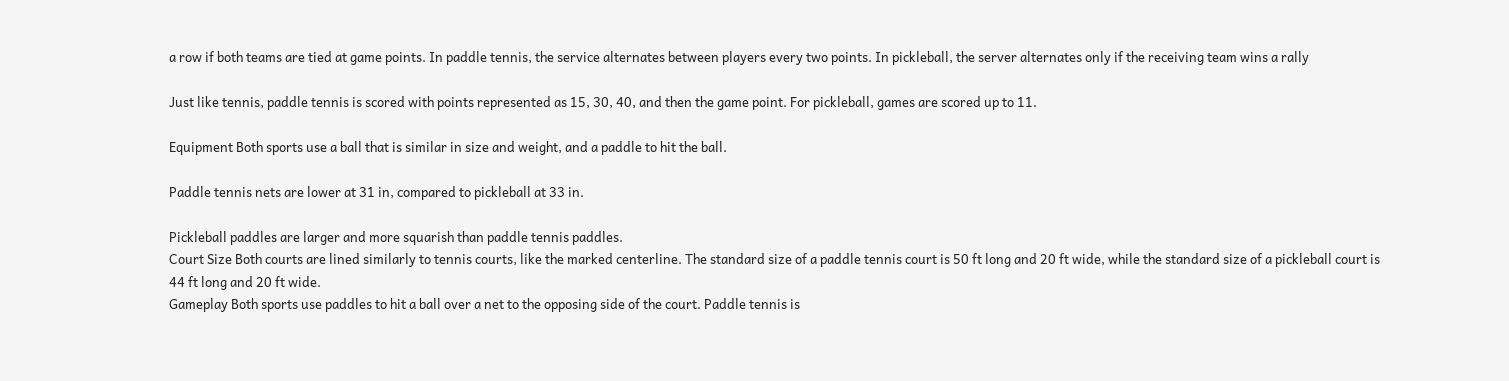a row if both teams are tied at game points. In paddle tennis, the service alternates between players every two points. In pickleball, the server alternates only if the receiving team wins a rally

Just like tennis, paddle tennis is scored with points represented as 15, 30, 40, and then the game point. For pickleball, games are scored up to 11.

Equipment Both sports use a ball that is similar in size and weight, and a paddle to hit the ball.

Paddle tennis nets are lower at 31 in, compared to pickleball at 33 in.

Pickleball paddles are larger and more squarish than paddle tennis paddles.
Court Size Both courts are lined similarly to tennis courts, like the marked centerline. The standard size of a paddle tennis court is 50 ft long and 20 ft wide, while the standard size of a pickleball court is 44 ft long and 20 ft wide.
Gameplay Both sports use paddles to hit a ball over a net to the opposing side of the court. Paddle tennis is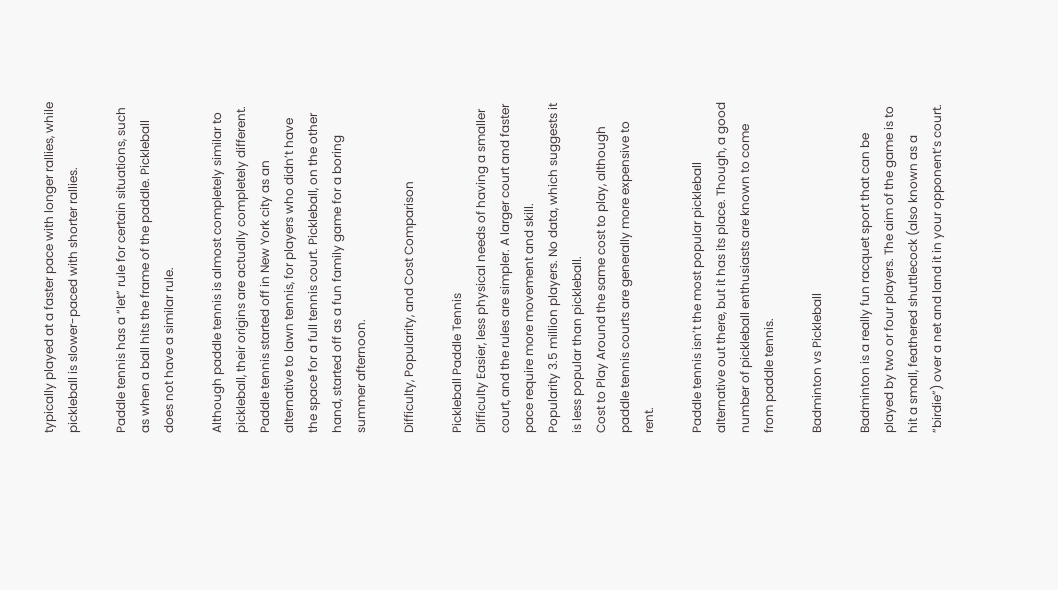typically played at a faster pace with longer rallies, while pickleball is slower-paced with shorter rallies.

Paddle tennis has a “let” rule for certain situations, such as when a ball hits the frame of the paddle. Pickleball does not have a similar rule.

Although paddle tennis is almost completely similar to pickleball, their origins are actually completely different. Paddle tennis started off in New York city as an alternative to lawn tennis, for players who didn’t have the space for a full tennis court. Pickleball, on the other hand, started off as a fun family game for a boring summer afternoon.

Difficulty, Popularity, and Cost Comparison

Pickleball Paddle Tennis
Difficulty Easier, less physical needs of having a smaller court, and the rules are simpler. A larger court and faster pace require more movement and skill.
Popularity 3.5 million players. No data, which suggests it is less popular than pickleball.
Cost to Play Around the same cost to play, although paddle tennis courts are generally more expensive to rent.

Paddle tennis isn’t the most popular pickleball alternative out there, but it has its place. Though, a good number of pickleball enthusiasts are known to come from paddle tennis.

Badminton vs Pickleball

Badminton is a really fun racquet sport that can be played by two or four players. The aim of the game is to hit a small, feathered shuttlecock (also known as a “birdie”) over a net and land it in your opponent’s court.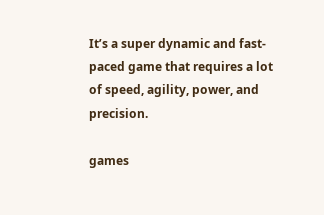It’s a super dynamic and fast-paced game that requires a lot of speed, agility, power, and precision.

games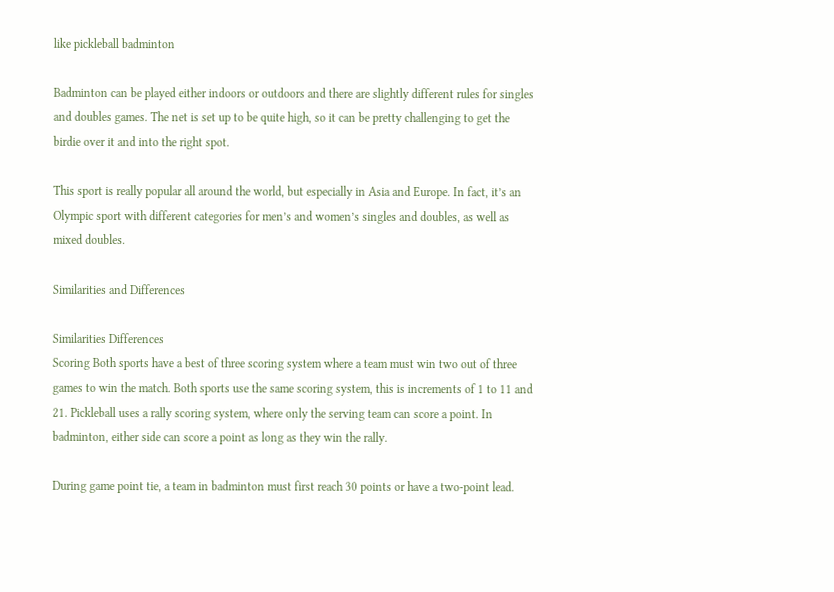like pickleball badminton

Badminton can be played either indoors or outdoors and there are slightly different rules for singles and doubles games. The net is set up to be quite high, so it can be pretty challenging to get the birdie over it and into the right spot.

This sport is really popular all around the world, but especially in Asia and Europe. In fact, it’s an Olympic sport with different categories for men’s and women’s singles and doubles, as well as mixed doubles.

Similarities and Differences

Similarities Differences
Scoring Both sports have a best of three scoring system where a team must win two out of three games to win the match. Both sports use the same scoring system, this is increments of 1 to 11 and 21. Pickleball uses a rally scoring system, where only the serving team can score a point. In badminton, either side can score a point as long as they win the rally.

During game point tie, a team in badminton must first reach 30 points or have a two-point lead.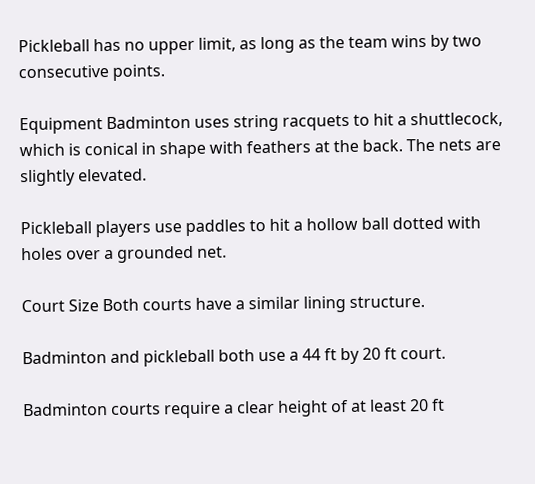Pickleball has no upper limit, as long as the team wins by two consecutive points.

Equipment Badminton uses string racquets to hit a shuttlecock, which is conical in shape with feathers at the back. The nets are slightly elevated.

Pickleball players use paddles to hit a hollow ball dotted with holes over a grounded net.

Court Size Both courts have a similar lining structure.

Badminton and pickleball both use a 44 ft by 20 ft court.

Badminton courts require a clear height of at least 20 ft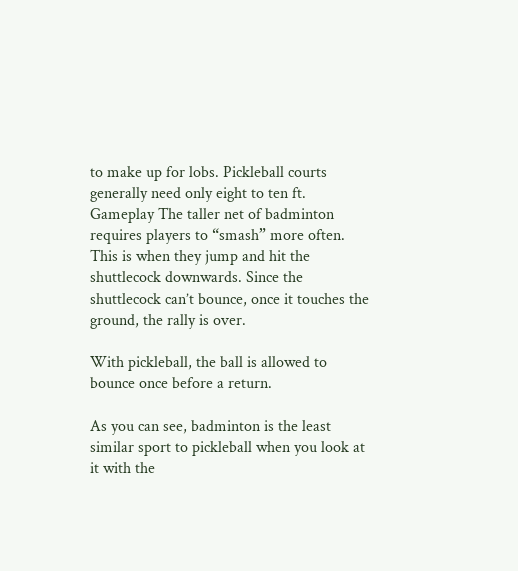to make up for lobs. Pickleball courts generally need only eight to ten ft.
Gameplay The taller net of badminton requires players to “smash” more often. This is when they jump and hit the shuttlecock downwards. Since the shuttlecock can’t bounce, once it touches the ground, the rally is over.

With pickleball, the ball is allowed to bounce once before a return.

As you can see, badminton is the least similar sport to pickleball when you look at it with the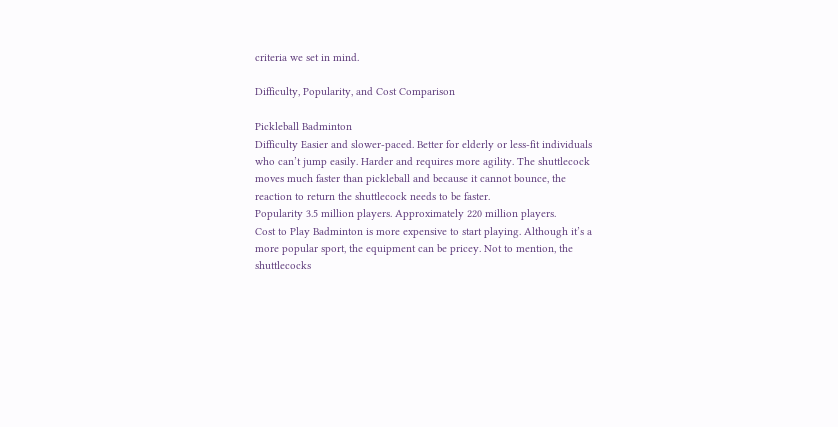criteria we set in mind.

Difficulty, Popularity, and Cost Comparison

Pickleball Badminton
Difficulty Easier and slower-paced. Better for elderly or less-fit individuals who can’t jump easily. Harder and requires more agility. The shuttlecock moves much faster than pickleball and because it cannot bounce, the reaction to return the shuttlecock needs to be faster.
Popularity 3.5 million players. Approximately 220 million players.
Cost to Play Badminton is more expensive to start playing. Although it’s a more popular sport, the equipment can be pricey. Not to mention, the shuttlecocks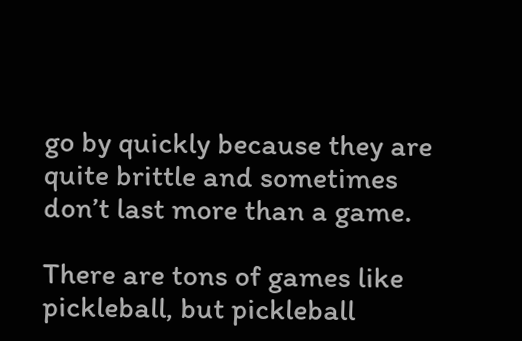go by quickly because they are quite brittle and sometimes don’t last more than a game.

There are tons of games like pickleball, but pickleball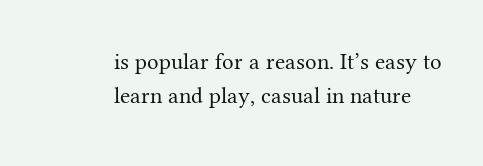is popular for a reason. It’s easy to learn and play, casual in nature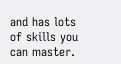and has lots of skills you can master.